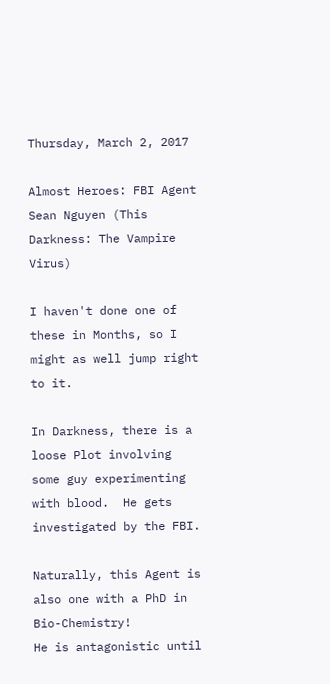Thursday, March 2, 2017

Almost Heroes: FBI Agent Sean Nguyen (This Darkness: The Vampire Virus)

I haven't done one of these in Months, so I might as well jump right to it.

In Darkness, there is a loose Plot involving some guy experimenting with blood.  He gets investigated by the FBI.

Naturally, this Agent is also one with a PhD in Bio-Chemistry!
He is antagonistic until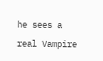he sees a real Vampire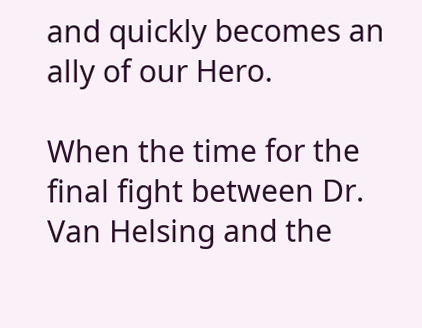and quickly becomes an ally of our Hero.

When the time for the final fight between Dr. Van Helsing and the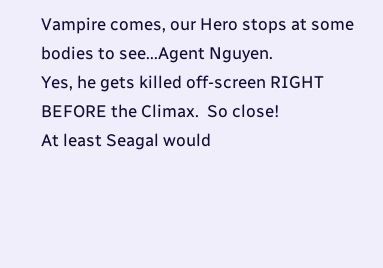Vampire comes, our Hero stops at some bodies to see...Agent Nguyen.
Yes, he gets killed off-screen RIGHT BEFORE the Climax.  So close!
At least Seagal would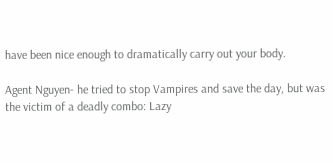have been nice enough to dramatically carry out your body.

Agent Nguyen- he tried to stop Vampires and save the day, but was the victim of a deadly combo: Lazy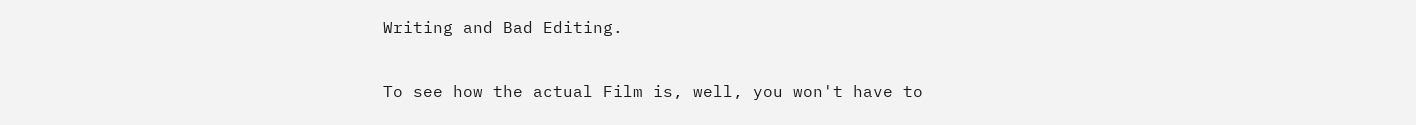Writing and Bad Editing.

To see how the actual Film is, well, you won't have to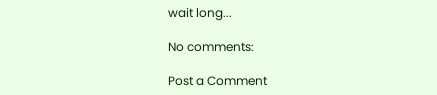wait long...

No comments:

Post a Comment